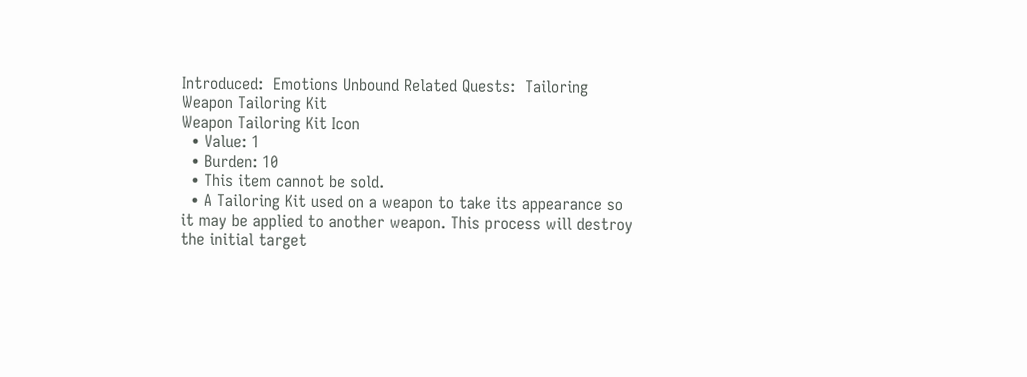Introduced:  Emotions Unbound Related Quests:  Tailoring
Weapon Tailoring Kit
Weapon Tailoring Kit Icon
  • Value: 1
  • Burden: 10
  • This item cannot be sold.
  • A Tailoring Kit used on a weapon to take its appearance so it may be applied to another weapon. This process will destroy the initial target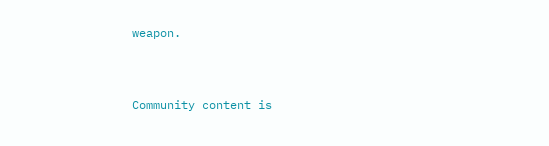weapon.


Community content is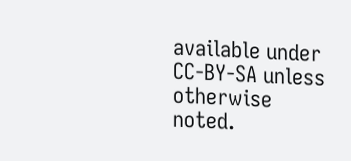available under CC-BY-SA unless otherwise noted.